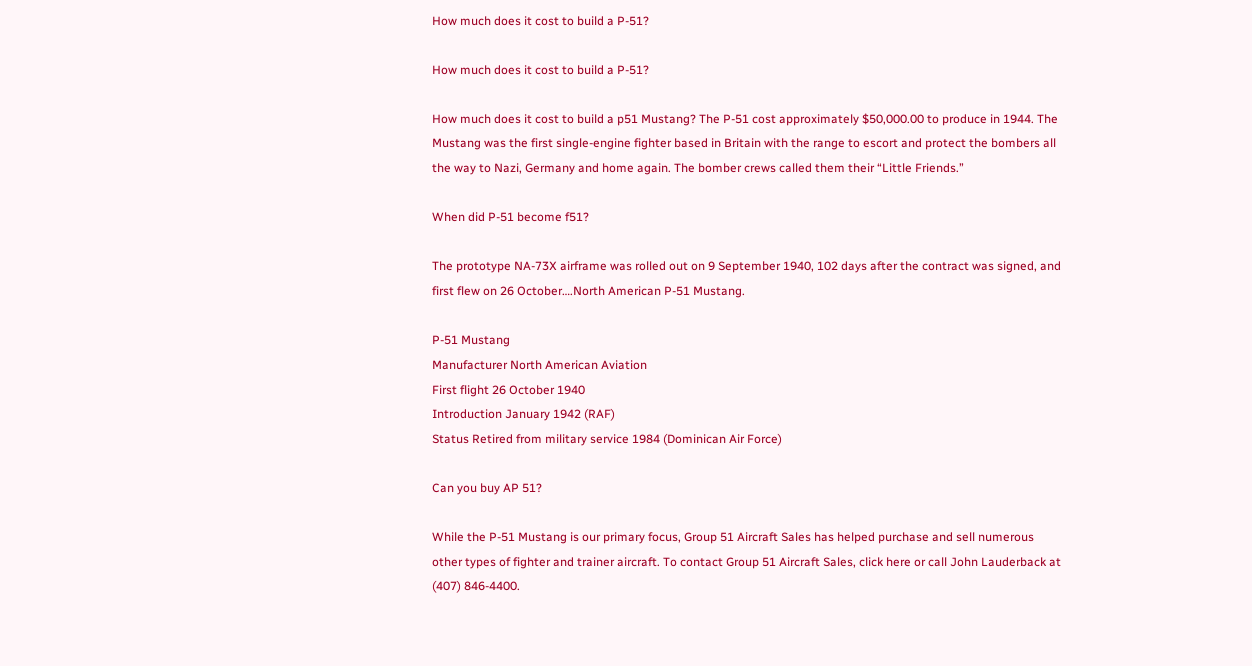How much does it cost to build a P-51?

How much does it cost to build a P-51?

How much does it cost to build a p51 Mustang? The P-51 cost approximately $50,000.00 to produce in 1944. The Mustang was the first single-engine fighter based in Britain with the range to escort and protect the bombers all the way to Nazi, Germany and home again. The bomber crews called them their “Little Friends.”

When did P-51 become f51?

The prototype NA-73X airframe was rolled out on 9 September 1940, 102 days after the contract was signed, and first flew on 26 October….North American P-51 Mustang.

P-51 Mustang
Manufacturer North American Aviation
First flight 26 October 1940
Introduction January 1942 (RAF)
Status Retired from military service 1984 (Dominican Air Force)

Can you buy AP 51?

While the P-51 Mustang is our primary focus, Group 51 Aircraft Sales has helped purchase and sell numerous other types of fighter and trainer aircraft. To contact Group 51 Aircraft Sales, click here or call John Lauderback at (407) 846-4400.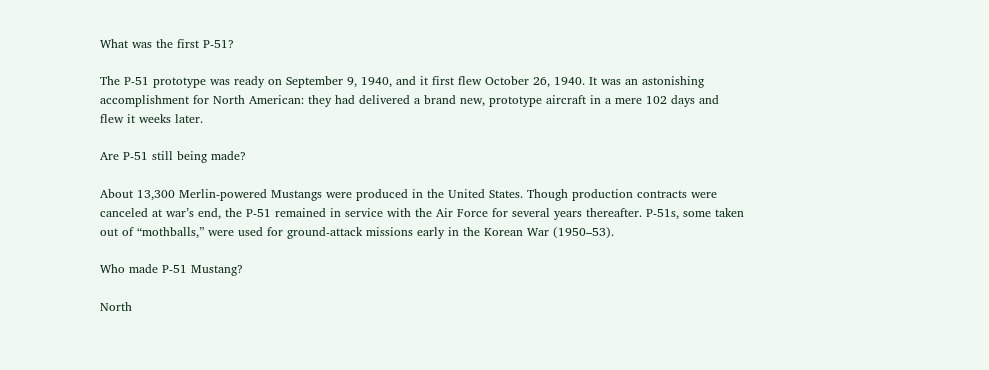What was the first P-51?

The P-51 prototype was ready on September 9, 1940, and it first flew October 26, 1940. It was an astonishing accomplishment for North American: they had delivered a brand new, prototype aircraft in a mere 102 days and flew it weeks later.

Are P-51 still being made?

About 13,300 Merlin-powered Mustangs were produced in the United States. Though production contracts were canceled at war’s end, the P-51 remained in service with the Air Force for several years thereafter. P-51s, some taken out of “mothballs,” were used for ground-attack missions early in the Korean War (1950–53).

Who made P-51 Mustang?

North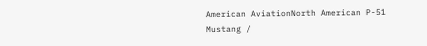American AviationNorth American P-51 Mustang /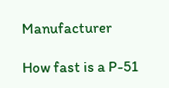Manufacturer

How fast is a P-51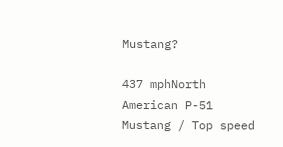Mustang?

437 mphNorth American P-51 Mustang / Top speed